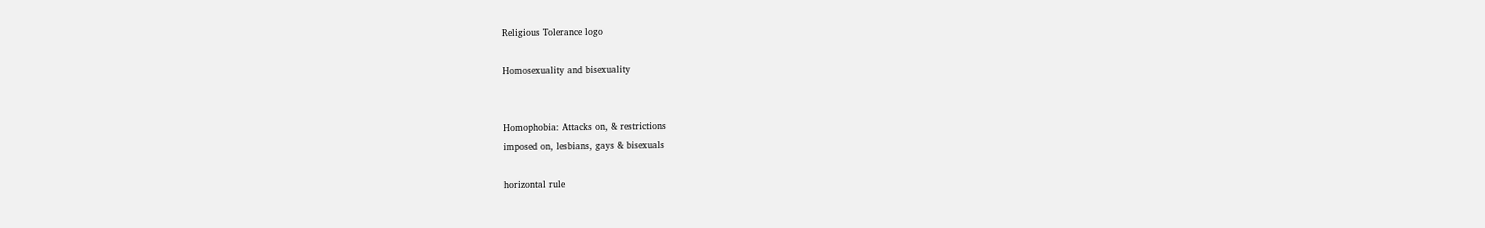Religious Tolerance logo

Homosexuality and bisexuality


Homophobia: Attacks on, & restrictions
imposed on, lesbians, gays & bisexuals

horizontal rule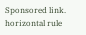Sponsored link.
horizontal rule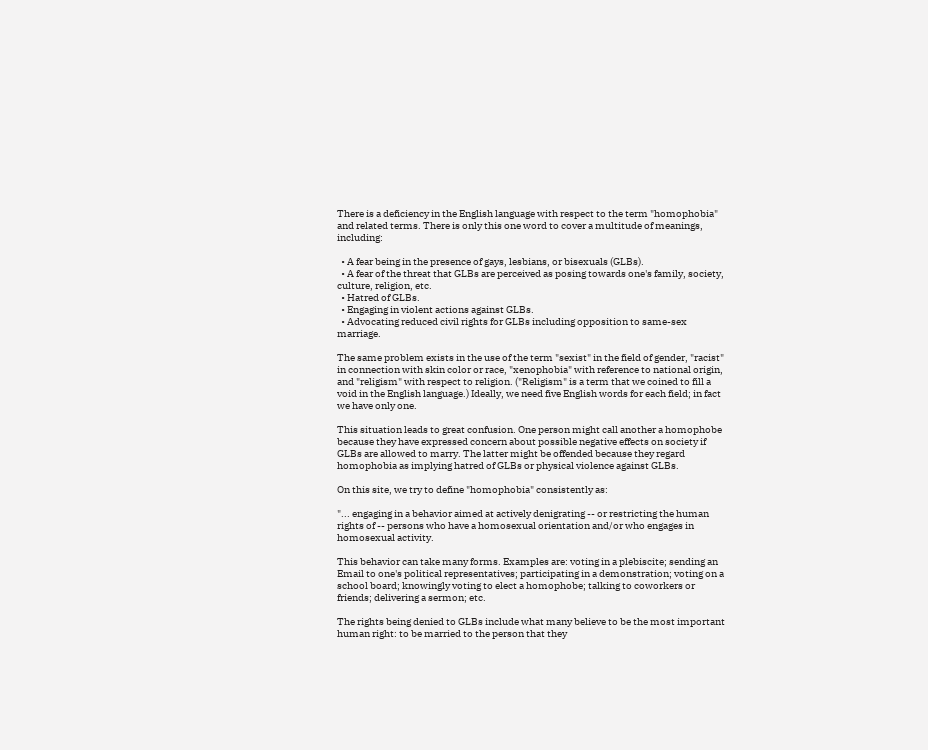There is a deficiency in the English language with respect to the term "homophobia" and related terms. There is only this one word to cover a multitude of meanings, including:

  • A fear being in the presence of gays, lesbians, or bisexuals (GLBs).
  • A fear of the threat that GLBs are perceived as posing towards one's family, society, culture, religion, etc.
  • Hatred of GLBs.
  • Engaging in violent actions against GLBs.
  • Advocating reduced civil rights for GLBs including opposition to same-sex marriage.

The same problem exists in the use of the term "sexist" in the field of gender, "racist" in connection with skin color or race, "xenophobia" with reference to national origin, and "religism" with respect to religion. ("Religism" is a term that we coined to fill a void in the English language.) Ideally, we need five English words for each field; in fact we have only one.

This situation leads to great confusion. One person might call another a homophobe because they have expressed concern about possible negative effects on society if GLBs are allowed to marry. The latter might be offended because they regard homophobia as implying hatred of GLBs or physical violence against GLBs.

On this site, we try to define "homophobia" consistently as:

"... engaging in a behavior aimed at actively denigrating -- or restricting the human rights of -- persons who have a homosexual orientation and/or who engages in homosexual activity.

This behavior can take many forms. Examples are: voting in a plebiscite; sending an Email to one's political representatives; participating in a demonstration; voting on a school board; knowingly voting to elect a homophobe; talking to coworkers or friends; delivering a sermon; etc.

The rights being denied to GLBs include what many believe to be the most important human right: to be married to the person that they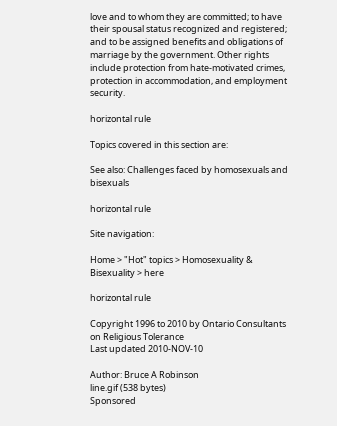love and to whom they are committed; to have their spousal status recognized and registered; and to be assigned benefits and obligations of marriage by the government. Other rights include protection from hate-motivated crimes, protection in accommodation, and employment security.

horizontal rule

Topics covered in this section are:

See also: Challenges faced by homosexuals and bisexuals

horizontal rule

Site navigation:

Home > "Hot" topics > Homosexuality & Bisexuality > here

horizontal rule

Copyright 1996 to 2010 by Ontario Consultants on Religious Tolerance
Last updated 2010-NOV-10

Author: Bruce A Robinson
line.gif (538 bytes)
Sponsored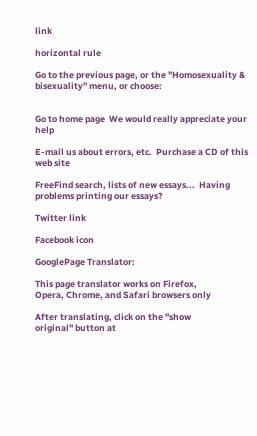link

horizontal rule

Go to the previous page, or the "Homosexuality & bisexuality" menu, or choose:


Go to home page  We would really appreciate your help

E-mail us about errors, etc.  Purchase a CD of this web site

FreeFind search, lists of new essays...  Having problems printing our essays?

Twitter link

Facebook icon

GooglePage Translator:

This page translator works on Firefox,
Opera, Chrome, and Safari browsers only

After translating, click on the "show
original" button at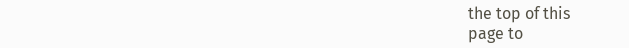the top of this
page to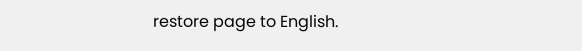restore page to English.